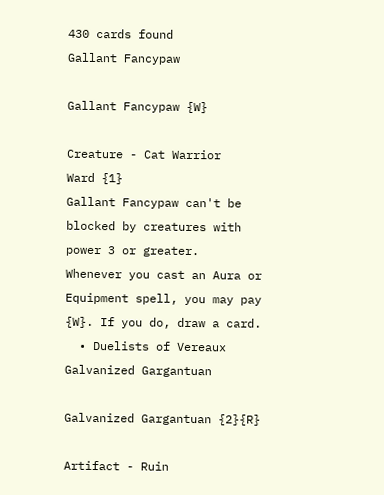430 cards found
Gallant Fancypaw

Gallant Fancypaw {W}

Creature - Cat Warrior
Ward {1}
Gallant Fancypaw can't be blocked by creatures with power 3 or greater.
Whenever you cast an Aura or Equipment spell, you may pay {W}. If you do, draw a card.
  • Duelists of Vereaux
Galvanized Gargantuan

Galvanized Gargantuan {2}{R}

Artifact - Ruin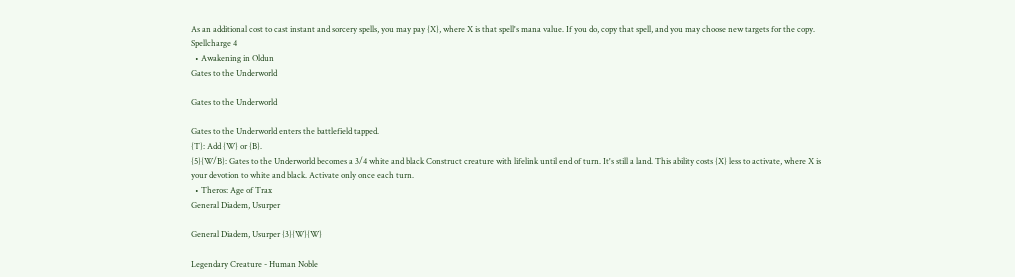As an additional cost to cast instant and sorcery spells, you may pay {X}, where X is that spell's mana value. If you do, copy that spell, and you may choose new targets for the copy.
Spellcharge 4
  • Awakening in Oldun
Gates to the Underworld

Gates to the Underworld

Gates to the Underworld enters the battlefield tapped.
{T}: Add {W} or {B}.
{5}{W/B}: Gates to the Underworld becomes a 3/4 white and black Construct creature with lifelink until end of turn. It's still a land. This ability costs {X} less to activate, where X is your devotion to white and black. Activate only once each turn.
  • Theros: Age of Trax
General Diadem, Usurper

General Diadem, Usurper {3}{W}{W}

Legendary Creature - Human Noble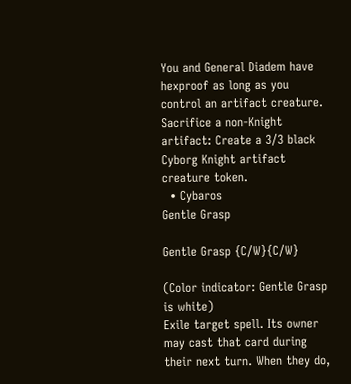You and General Diadem have hexproof as long as you control an artifact creature.
Sacrifice a non-Knight artifact: Create a 3/3 black Cyborg Knight artifact creature token.
  • Cybaros
Gentle Grasp

Gentle Grasp {C/W}{C/W}

(Color indicator: Gentle Grasp is white)
Exile target spell. Its owner may cast that card during their next turn. When they do,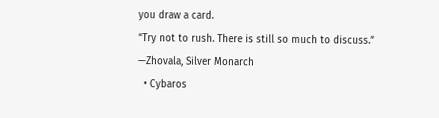you draw a card.
“Try not to rush. There is still so much to discuss.”
—Zhovala, Silver Monarch
  • Cybaros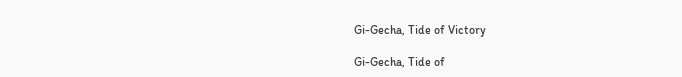Gi-Gecha, Tide of Victory

Gi-Gecha, Tide of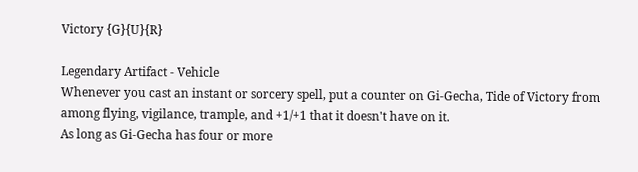Victory {G}{U}{R}

Legendary Artifact - Vehicle
Whenever you cast an instant or sorcery spell, put a counter on Gi-Gecha, Tide of Victory from among flying, vigilance, trample, and +1/+1 that it doesn't have on it.
As long as Gi-Gecha has four or more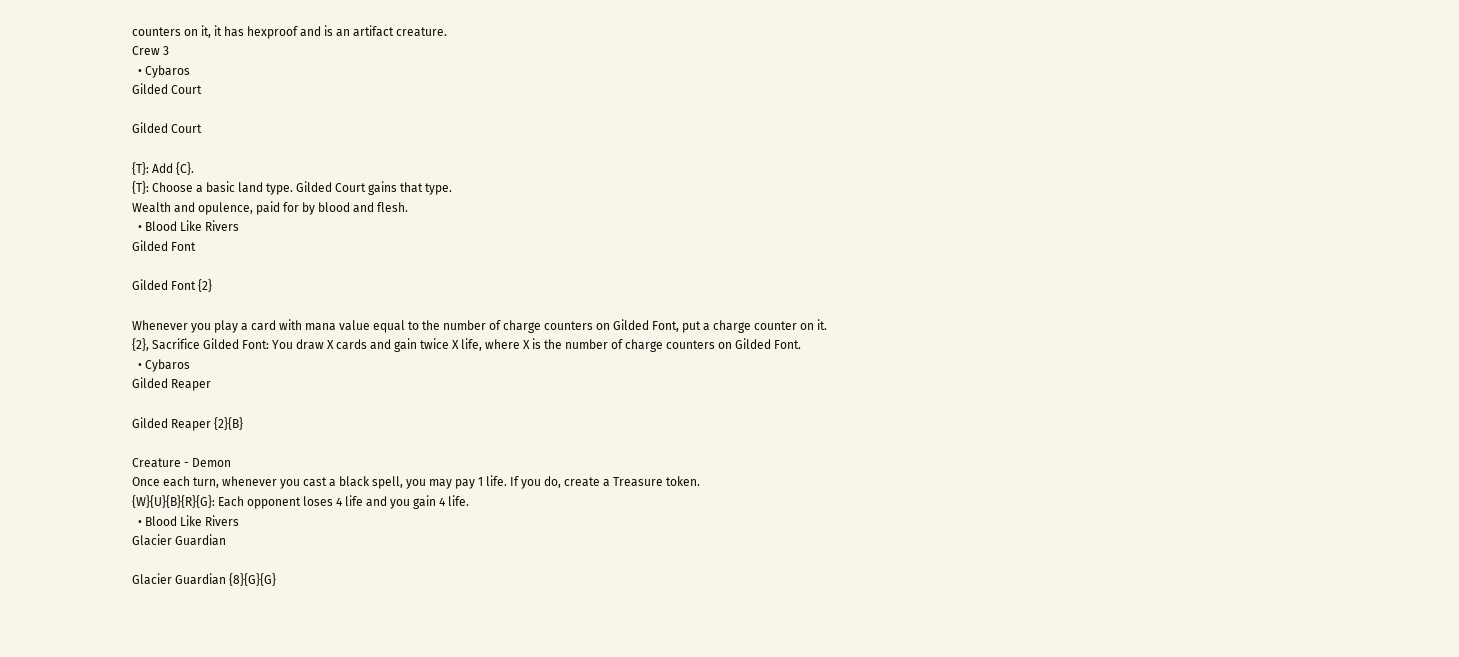counters on it, it has hexproof and is an artifact creature.
Crew 3
  • Cybaros
Gilded Court

Gilded Court

{T}: Add {C}.
{T}: Choose a basic land type. Gilded Court gains that type.
Wealth and opulence, paid for by blood and flesh.
  • Blood Like Rivers
Gilded Font

Gilded Font {2}

Whenever you play a card with mana value equal to the number of charge counters on Gilded Font, put a charge counter on it.
{2}, Sacrifice Gilded Font: You draw X cards and gain twice X life, where X is the number of charge counters on Gilded Font.
  • Cybaros
Gilded Reaper

Gilded Reaper {2}{B}

Creature - Demon
Once each turn, whenever you cast a black spell, you may pay 1 life. If you do, create a Treasure token.
{W}{U}{B}{R}{G}: Each opponent loses 4 life and you gain 4 life.
  • Blood Like Rivers
Glacier Guardian

Glacier Guardian {8}{G}{G}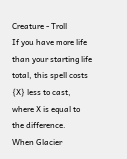Creature - Troll
If you have more life than your starting life total, this spell costs {X} less to cast, where X is equal to the difference.
When Glacier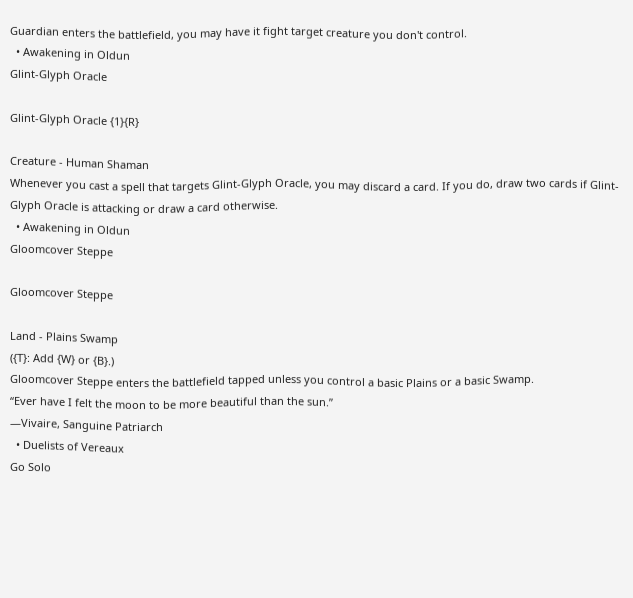Guardian enters the battlefield, you may have it fight target creature you don't control.
  • Awakening in Oldun
Glint-Glyph Oracle

Glint-Glyph Oracle {1}{R}

Creature - Human Shaman
Whenever you cast a spell that targets Glint-Glyph Oracle, you may discard a card. If you do, draw two cards if Glint-Glyph Oracle is attacking or draw a card otherwise.
  • Awakening in Oldun
Gloomcover Steppe

Gloomcover Steppe

Land - Plains Swamp
({T}: Add {W} or {B}.)
Gloomcover Steppe enters the battlefield tapped unless you control a basic Plains or a basic Swamp.
“Ever have I felt the moon to be more beautiful than the sun.”
—Vivaire, Sanguine Patriarch
  • Duelists of Vereaux
Go Solo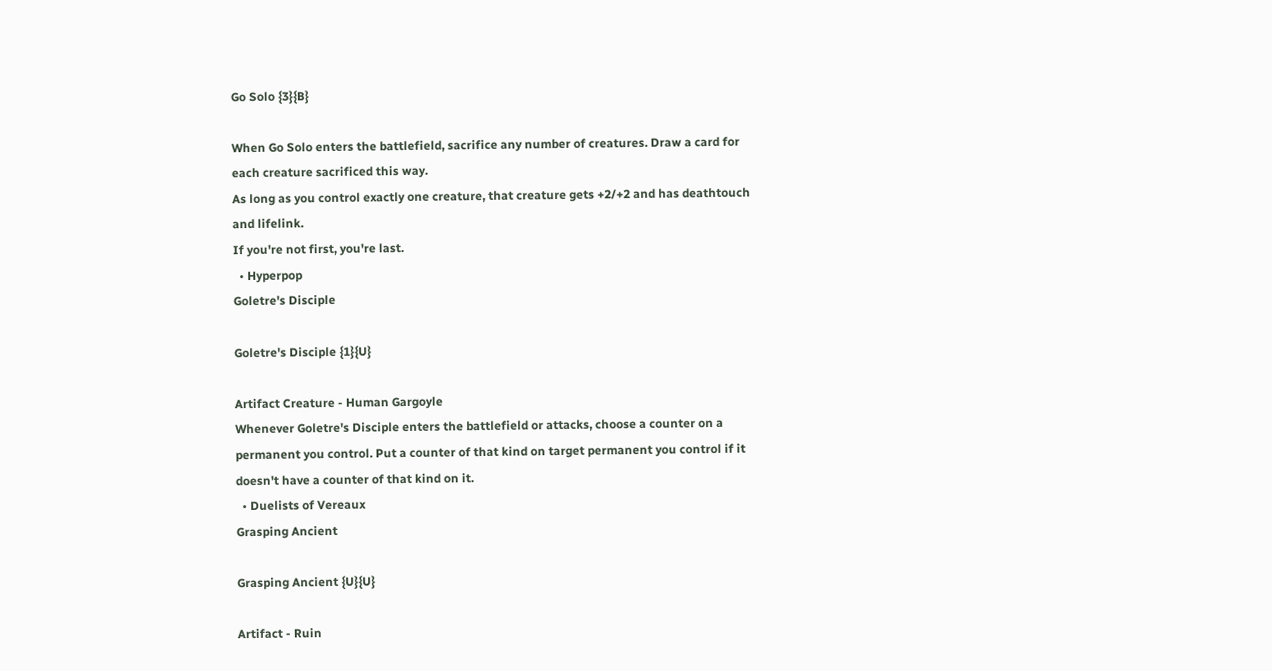Go Solo {3}{B}

When Go Solo enters the battlefield, sacrifice any number of creatures. Draw a card for each creature sacrificed this way.
As long as you control exactly one creature, that creature gets +2/+2 and has deathtouch and lifelink.
If you're not first, you're last.
  • Hyperpop
Goletre's Disciple

Goletre's Disciple {1}{U}

Artifact Creature - Human Gargoyle
Whenever Goletre's Disciple enters the battlefield or attacks, choose a counter on a permanent you control. Put a counter of that kind on target permanent you control if it doesn't have a counter of that kind on it.
  • Duelists of Vereaux
Grasping Ancient

Grasping Ancient {U}{U}

Artifact - Ruin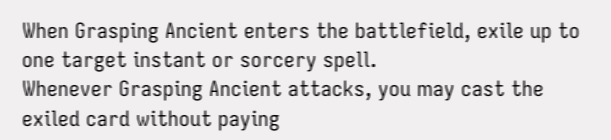When Grasping Ancient enters the battlefield, exile up to one target instant or sorcery spell.
Whenever Grasping Ancient attacks, you may cast the exiled card without paying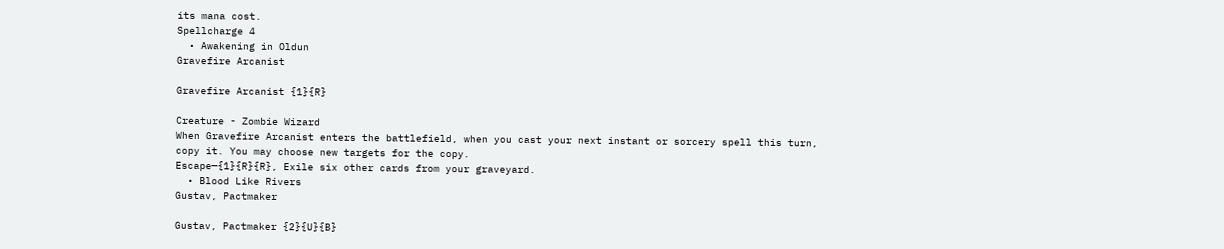its mana cost.
Spellcharge 4
  • Awakening in Oldun
Gravefire Arcanist

Gravefire Arcanist {1}{R}

Creature - Zombie Wizard
When Gravefire Arcanist enters the battlefield, when you cast your next instant or sorcery spell this turn, copy it. You may choose new targets for the copy.
Escape—{1}{R}{R}, Exile six other cards from your graveyard.
  • Blood Like Rivers
Gustav, Pactmaker

Gustav, Pactmaker {2}{U}{B}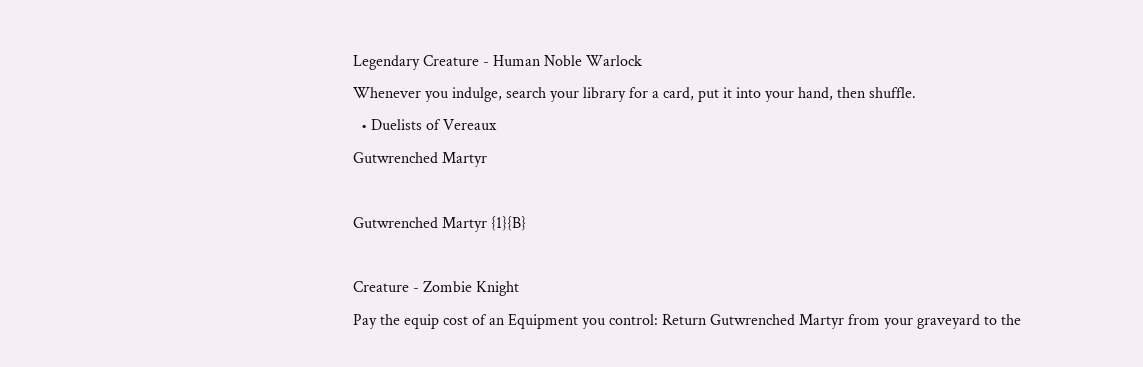Legendary Creature - Human Noble Warlock
Whenever you indulge, search your library for a card, put it into your hand, then shuffle.
  • Duelists of Vereaux
Gutwrenched Martyr

Gutwrenched Martyr {1}{B}

Creature - Zombie Knight
Pay the equip cost of an Equipment you control: Return Gutwrenched Martyr from your graveyard to the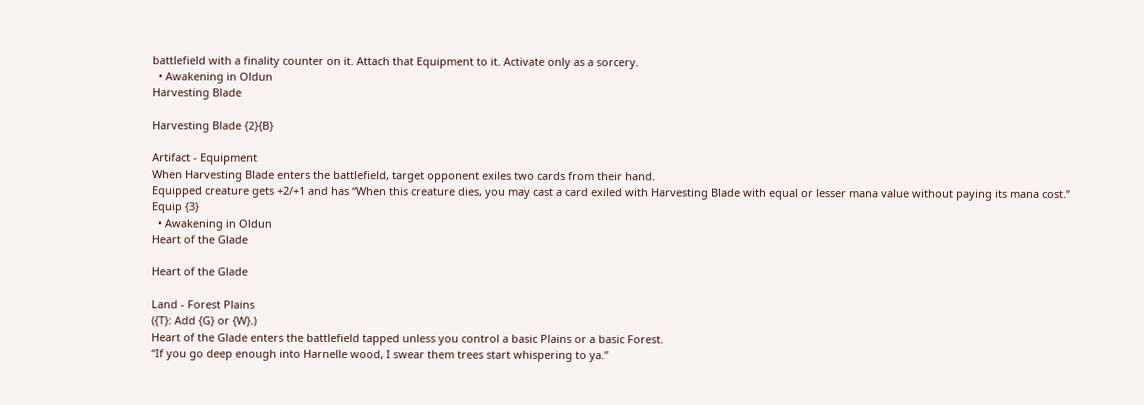battlefield with a finality counter on it. Attach that Equipment to it. Activate only as a sorcery.
  • Awakening in Oldun
Harvesting Blade

Harvesting Blade {2}{B}

Artifact - Equipment
When Harvesting Blade enters the battlefield, target opponent exiles two cards from their hand.
Equipped creature gets +2/+1 and has “When this creature dies, you may cast a card exiled with Harvesting Blade with equal or lesser mana value without paying its mana cost.”
Equip {3}
  • Awakening in Oldun
Heart of the Glade

Heart of the Glade

Land - Forest Plains
({T}: Add {G} or {W}.)
Heart of the Glade enters the battlefield tapped unless you control a basic Plains or a basic Forest.
“If you go deep enough into Harnelle wood, I swear them trees start whispering to ya.”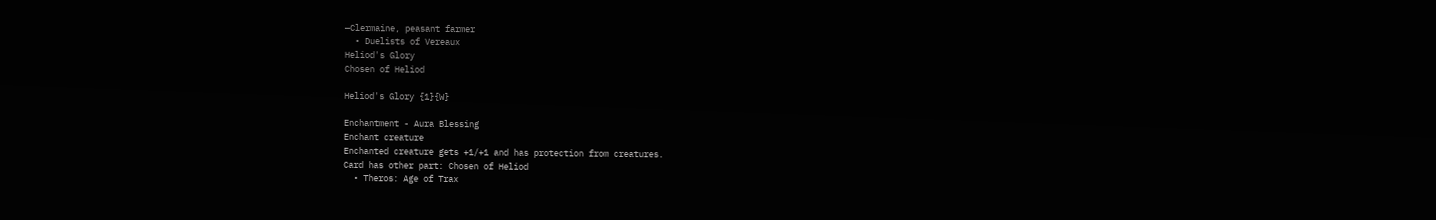—Clermaine, peasant farmer
  • Duelists of Vereaux
Heliod's Glory
Chosen of Heliod

Heliod's Glory {1}{W}

Enchantment - Aura Blessing
Enchant creature
Enchanted creature gets +1/+1 and has protection from creatures.
Card has other part: Chosen of Heliod
  • Theros: Age of Trax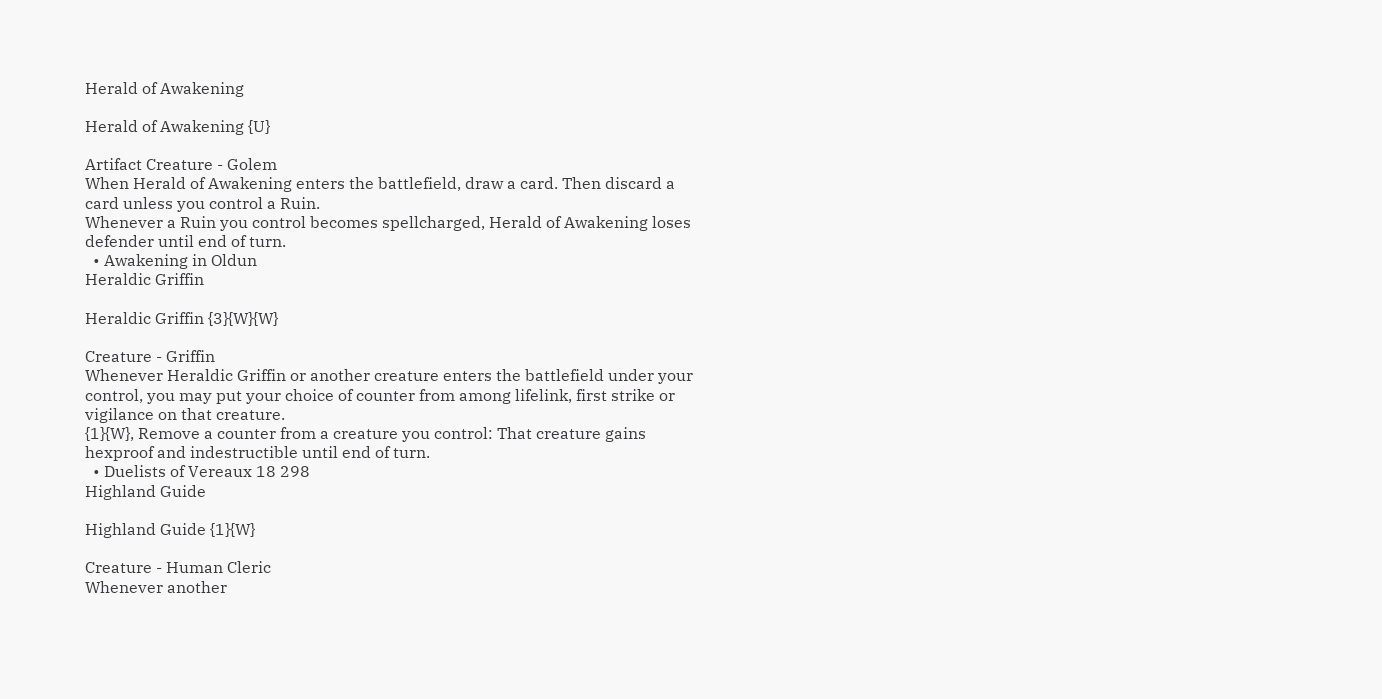Herald of Awakening

Herald of Awakening {U}

Artifact Creature - Golem
When Herald of Awakening enters the battlefield, draw a card. Then discard a card unless you control a Ruin.
Whenever a Ruin you control becomes spellcharged, Herald of Awakening loses defender until end of turn.
  • Awakening in Oldun
Heraldic Griffin

Heraldic Griffin {3}{W}{W}

Creature - Griffin
Whenever Heraldic Griffin or another creature enters the battlefield under your control, you may put your choice of counter from among lifelink, first strike or vigilance on that creature.
{1}{W}, Remove a counter from a creature you control: That creature gains hexproof and indestructible until end of turn.
  • Duelists of Vereaux 18 298
Highland Guide

Highland Guide {1}{W}

Creature - Human Cleric
Whenever another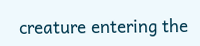creature entering the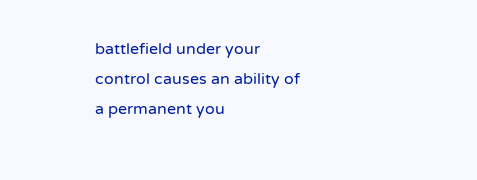battlefield under your control causes an ability of a permanent you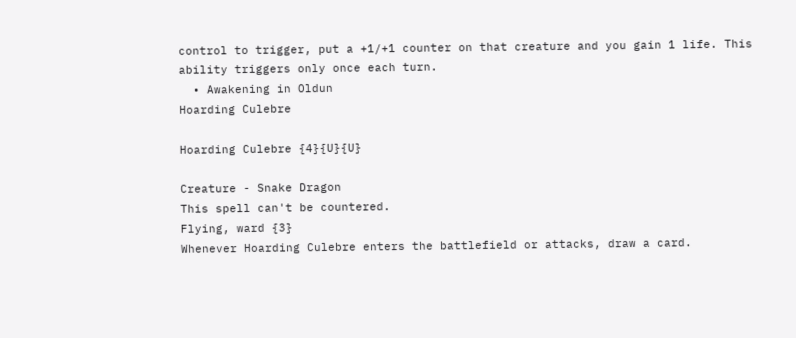control to trigger, put a +1/+1 counter on that creature and you gain 1 life. This ability triggers only once each turn.
  • Awakening in Oldun
Hoarding Culebre

Hoarding Culebre {4}{U}{U}

Creature - Snake Dragon
This spell can't be countered.
Flying, ward {3}
Whenever Hoarding Culebre enters the battlefield or attacks, draw a card.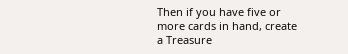Then if you have five or more cards in hand, create a Treasure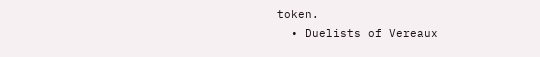token.
  • Duelists of Vereaux